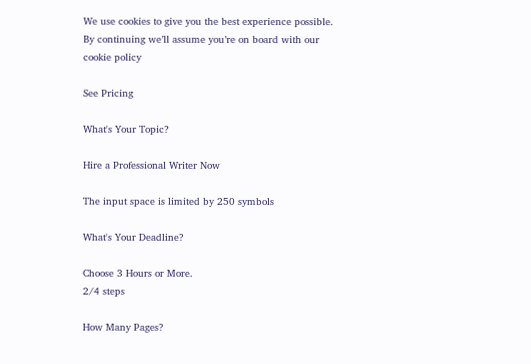We use cookies to give you the best experience possible. By continuing we’ll assume you’re on board with our cookie policy

See Pricing

What's Your Topic?

Hire a Professional Writer Now

The input space is limited by 250 symbols

What's Your Deadline?

Choose 3 Hours or More.
2/4 steps

How Many Pages?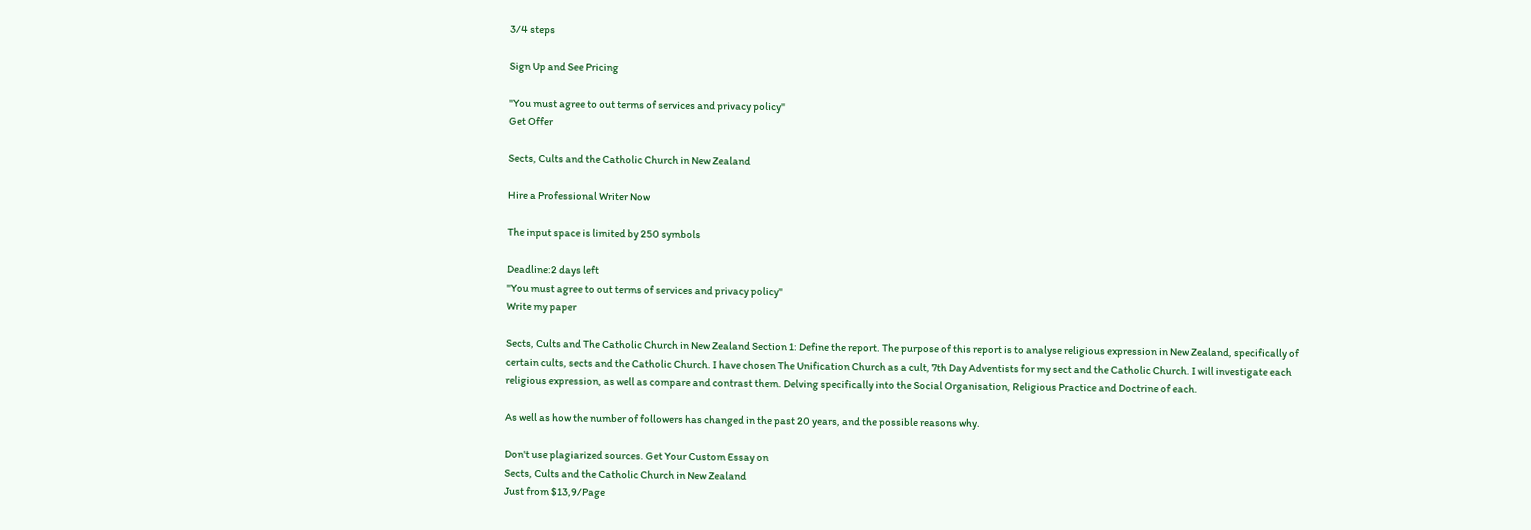3/4 steps

Sign Up and See Pricing

"You must agree to out terms of services and privacy policy"
Get Offer

Sects, Cults and the Catholic Church in New Zealand

Hire a Professional Writer Now

The input space is limited by 250 symbols

Deadline:2 days left
"You must agree to out terms of services and privacy policy"
Write my paper

Sects, Cults and The Catholic Church in New Zealand Section 1: Define the report. The purpose of this report is to analyse religious expression in New Zealand, specifically of certain cults, sects and the Catholic Church. I have chosen The Unification Church as a cult, 7th Day Adventists for my sect and the Catholic Church. I will investigate each religious expression, as well as compare and contrast them. Delving specifically into the Social Organisation, Religious Practice and Doctrine of each.

As well as how the number of followers has changed in the past 20 years, and the possible reasons why.

Don't use plagiarized sources. Get Your Custom Essay on
Sects, Cults and the Catholic Church in New Zealand
Just from $13,9/Page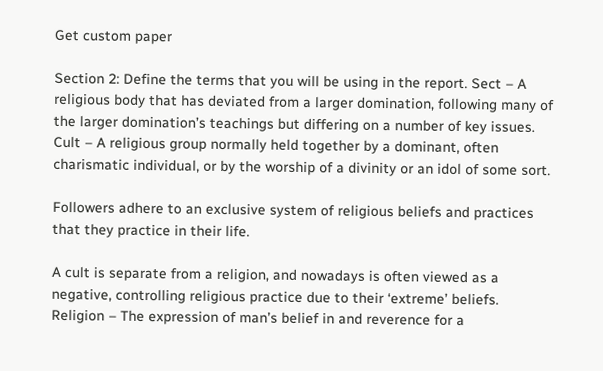Get custom paper

Section 2: Define the terms that you will be using in the report. Sect – A religious body that has deviated from a larger domination, following many of the larger domination’s teachings but differing on a number of key issues. Cult – A religious group normally held together by a dominant, often charismatic individual, or by the worship of a divinity or an idol of some sort.

Followers adhere to an exclusive system of religious beliefs and practices that they practice in their life.

A cult is separate from a religion, and nowadays is often viewed as a negative, controlling religious practice due to their ‘extreme’ beliefs. Religion – The expression of man’s belief in and reverence for a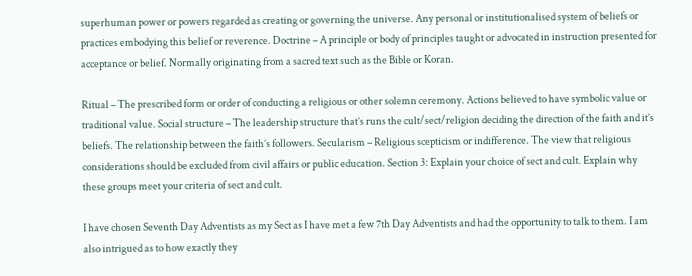superhuman power or powers regarded as creating or governing the universe. Any personal or institutionalised system of beliefs or practices embodying this belief or reverence. Doctrine – A principle or body of principles taught or advocated in instruction presented for acceptance or belief. Normally originating from a sacred text such as the Bible or Koran.

Ritual – The prescribed form or order of conducting a religious or other solemn ceremony. Actions believed to have symbolic value or traditional value. Social structure – The leadership structure that’s runs the cult/sect/religion deciding the direction of the faith and it’s beliefs. The relationship between the faith’s followers. Secularism – Religious scepticism or indifference. The view that religious considerations should be excluded from civil affairs or public education. Section 3: Explain your choice of sect and cult. Explain why these groups meet your criteria of sect and cult.

I have chosen Seventh Day Adventists as my Sect as I have met a few 7th Day Adventists and had the opportunity to talk to them. I am also intrigued as to how exactly they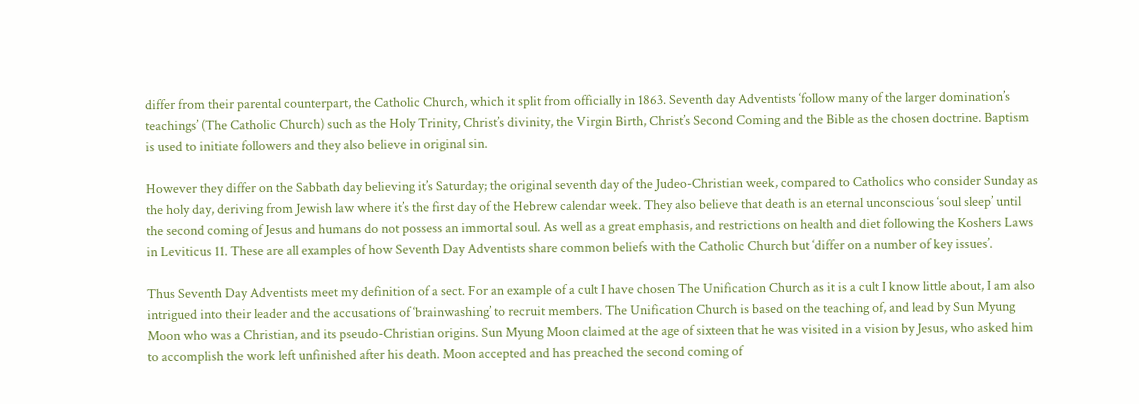differ from their parental counterpart, the Catholic Church, which it split from officially in 1863. Seventh day Adventists ‘follow many of the larger domination’s teachings’ (The Catholic Church) such as the Holy Trinity, Christ’s divinity, the Virgin Birth, Christ’s Second Coming and the Bible as the chosen doctrine. Baptism is used to initiate followers and they also believe in original sin.

However they differ on the Sabbath day believing it’s Saturday; the original seventh day of the Judeo-Christian week, compared to Catholics who consider Sunday as the holy day, deriving from Jewish law where it’s the first day of the Hebrew calendar week. They also believe that death is an eternal unconscious ‘soul sleep’ until the second coming of Jesus and humans do not possess an immortal soul. As well as a great emphasis, and restrictions on health and diet following the Koshers Laws in Leviticus 11. These are all examples of how Seventh Day Adventists share common beliefs with the Catholic Church but ‘differ on a number of key issues’.

Thus Seventh Day Adventists meet my definition of a sect. For an example of a cult I have chosen The Unification Church as it is a cult I know little about, I am also intrigued into their leader and the accusations of ‘brainwashing’ to recruit members. The Unification Church is based on the teaching of, and lead by Sun Myung Moon who was a Christian, and its pseudo-Christian origins. Sun Myung Moon claimed at the age of sixteen that he was visited in a vision by Jesus, who asked him to accomplish the work left unfinished after his death. Moon accepted and has preached the second coming of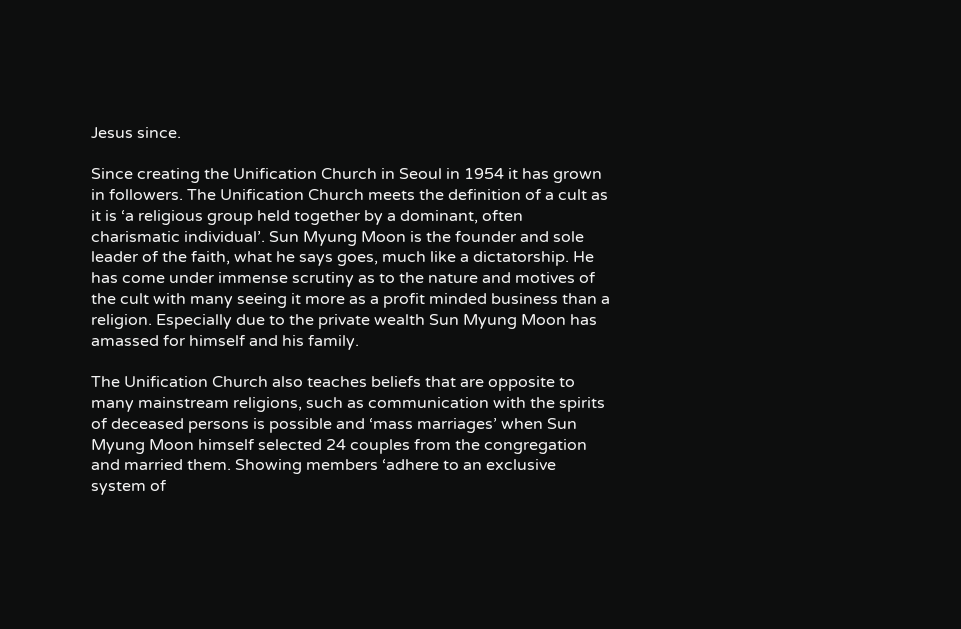Jesus since.

Since creating the Unification Church in Seoul in 1954 it has grown in followers. The Unification Church meets the definition of a cult as it is ‘a religious group held together by a dominant, often charismatic individual’. Sun Myung Moon is the founder and sole leader of the faith, what he says goes, much like a dictatorship. He has come under immense scrutiny as to the nature and motives of the cult with many seeing it more as a profit minded business than a religion. Especially due to the private wealth Sun Myung Moon has amassed for himself and his family.

The Unification Church also teaches beliefs that are opposite to many mainstream religions, such as communication with the spirits of deceased persons is possible and ‘mass marriages’ when Sun Myung Moon himself selected 24 couples from the congregation and married them. Showing members ‘adhere to an exclusive system of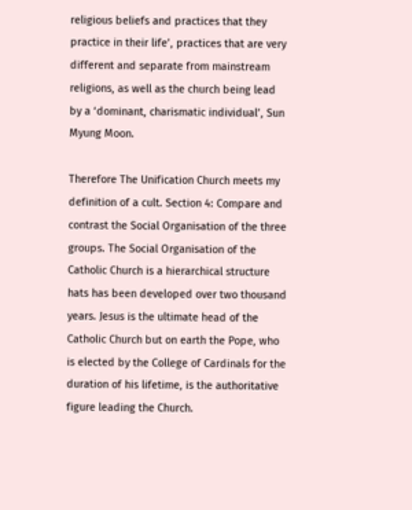religious beliefs and practices that they practice in their life’, practices that are very different and separate from mainstream religions, as well as the church being lead by a ‘dominant, charismatic individual’, Sun Myung Moon.

Therefore The Unification Church meets my definition of a cult. Section 4: Compare and contrast the Social Organisation of the three groups. The Social Organisation of the Catholic Church is a hierarchical structure hats has been developed over two thousand years. Jesus is the ultimate head of the Catholic Church but on earth the Pope, who is elected by the College of Cardinals for the duration of his lifetime, is the authoritative figure leading the Church.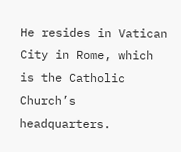He resides in Vatican City in Rome, which is the Catholic Church’s headquarters.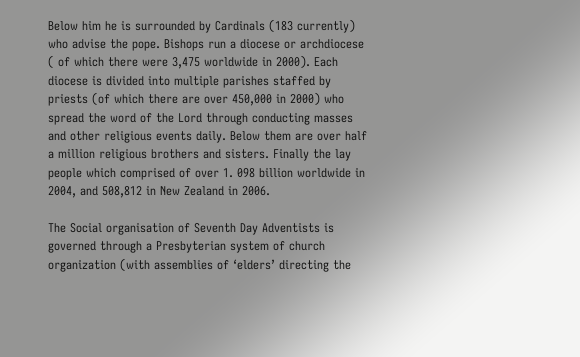Below him he is surrounded by Cardinals (183 currently) who advise the pope. Bishops run a diocese or archdiocese ( of which there were 3,475 worldwide in 2000). Each diocese is divided into multiple parishes staffed by priests (of which there are over 450,000 in 2000) who spread the word of the Lord through conducting masses and other religious events daily. Below them are over half a million religious brothers and sisters. Finally the lay people which comprised of over 1. 098 billion worldwide in 2004, and 508,812 in New Zealand in 2006.

The Social organisation of Seventh Day Adventists is governed through a Presbyterian system of church organization (with assemblies of ‘elders’ directing the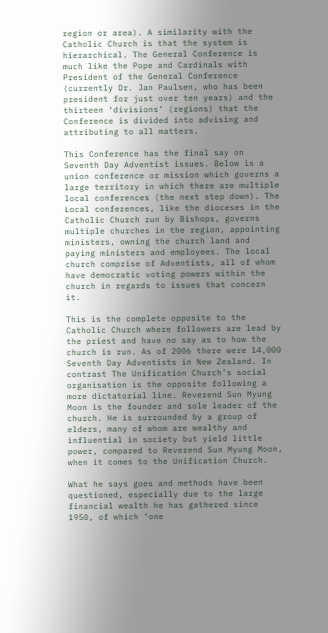region or area). A similarity with the Catholic Church is that the system is hierarchical. The General Conference is much like the Pope and Cardinals with President of the General Conference (currently Dr. Jan Paulsen, who has been president for just over ten years) and the thirteen ‘divisions’ (regions) that the Conference is divided into advising and attributing to all matters.

This Conference has the final say on Seventh Day Adventist issues. Below is a union conference or mission which governs a large territory in which there are multiple local conferences (the next step down). The Local conferences, like the dioceses in the Catholic Church run by Bishops, governs multiple churches in the region, appointing ministers, owning the church land and paying ministers and employees. The local church comprise of Adventists, all of whom have democratic voting powers within the church in regards to issues that concern it.

This is the complete opposite to the Catholic Church where followers are lead by the priest and have no say as to how the church is run. As of 2006 there were 14,000 Seventh Day Adventists in New Zealand. In contrast The Unification Church’s social organisation is the opposite following a more dictatorial line. Reverend Sun Myung Moon is the founder and sole leader of the church. He is surrounded by a group of elders, many of whom are wealthy and influential in society but yield little power, compared to Reverend Sun Myung Moon, when it comes to the Unification Church.

What he says goes and methods have been questioned, especially due to the large financial wealth he has gathered since 1950, of which ‘one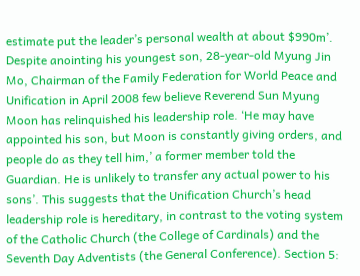estimate put the leader’s personal wealth at about $990m’. Despite anointing his youngest son, 28-year-old Myung Jin Mo, Chairman of the Family Federation for World Peace and Unification in April 2008 few believe Reverend Sun Myung Moon has relinquished his leadership role. ‘He may have appointed his son, but Moon is constantly giving orders, and people do as they tell him,’ a former member told the Guardian. He is unlikely to transfer any actual power to his sons’. This suggests that the Unification Church’s head leadership role is hereditary, in contrast to the voting system of the Catholic Church (the College of Cardinals) and the Seventh Day Adventists (the General Conference). Section 5: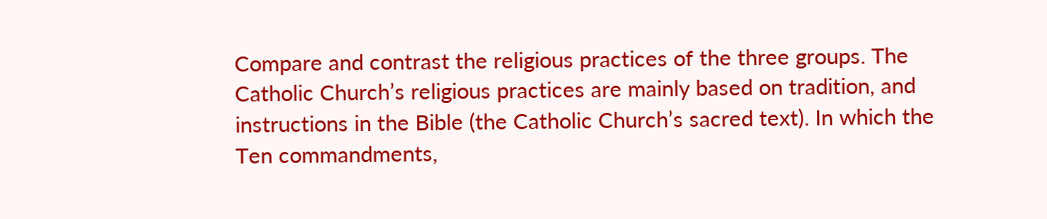Compare and contrast the religious practices of the three groups. The Catholic Church’s religious practices are mainly based on tradition, and instructions in the Bible (the Catholic Church’s sacred text). In which the Ten commandments,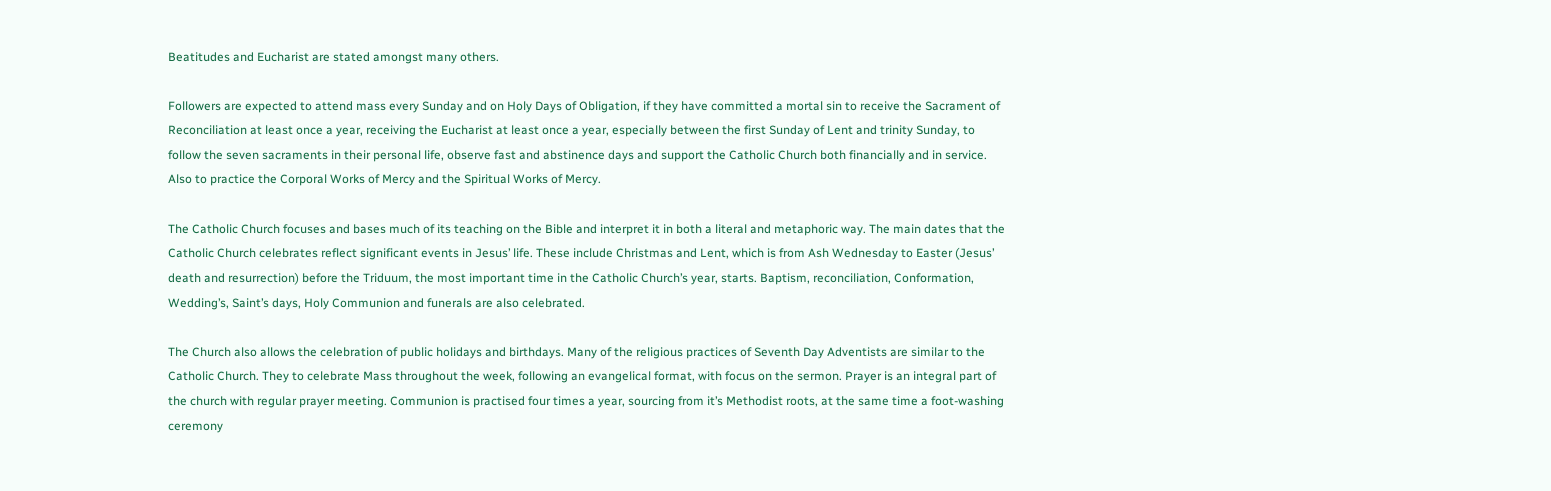Beatitudes and Eucharist are stated amongst many others.

Followers are expected to attend mass every Sunday and on Holy Days of Obligation, if they have committed a mortal sin to receive the Sacrament of Reconciliation at least once a year, receiving the Eucharist at least once a year, especially between the first Sunday of Lent and trinity Sunday, to follow the seven sacraments in their personal life, observe fast and abstinence days and support the Catholic Church both financially and in service. Also to practice the Corporal Works of Mercy and the Spiritual Works of Mercy.

The Catholic Church focuses and bases much of its teaching on the Bible and interpret it in both a literal and metaphoric way. The main dates that the Catholic Church celebrates reflect significant events in Jesus’ life. These include Christmas and Lent, which is from Ash Wednesday to Easter (Jesus’ death and resurrection) before the Triduum, the most important time in the Catholic Church’s year, starts. Baptism, reconciliation, Conformation, Wedding’s, Saint’s days, Holy Communion and funerals are also celebrated.

The Church also allows the celebration of public holidays and birthdays. Many of the religious practices of Seventh Day Adventists are similar to the Catholic Church. They to celebrate Mass throughout the week, following an evangelical format, with focus on the sermon. Prayer is an integral part of the church with regular prayer meeting. Communion is practised four times a year, sourcing from it’s Methodist roots, at the same time a foot-washing ceremony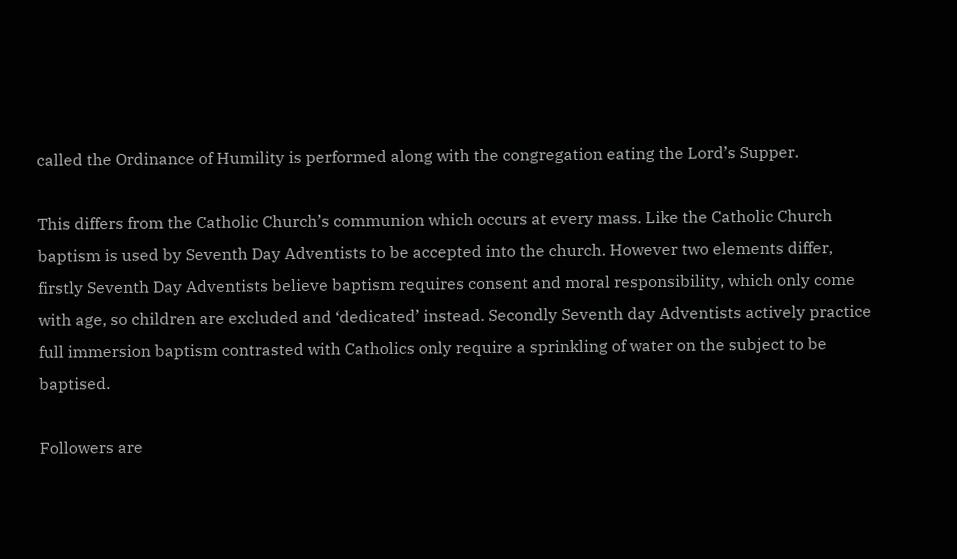called the Ordinance of Humility is performed along with the congregation eating the Lord’s Supper.

This differs from the Catholic Church’s communion which occurs at every mass. Like the Catholic Church baptism is used by Seventh Day Adventists to be accepted into the church. However two elements differ, firstly Seventh Day Adventists believe baptism requires consent and moral responsibility, which only come with age, so children are excluded and ‘dedicated’ instead. Secondly Seventh day Adventists actively practice full immersion baptism contrasted with Catholics only require a sprinkling of water on the subject to be baptised.

Followers are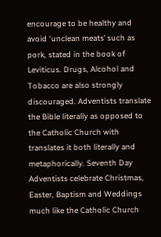encourage to be healthy and avoid ‘unclean meats’ such as pork, stated in the book of Leviticus. Drugs, Alcohol and Tobacco are also strongly discouraged. Adventists translate the Bible literally as opposed to the Catholic Church with translates it both literally and metaphorically. Seventh Day Adventists celebrate Christmas, Easter, Baptism and Weddings much like the Catholic Church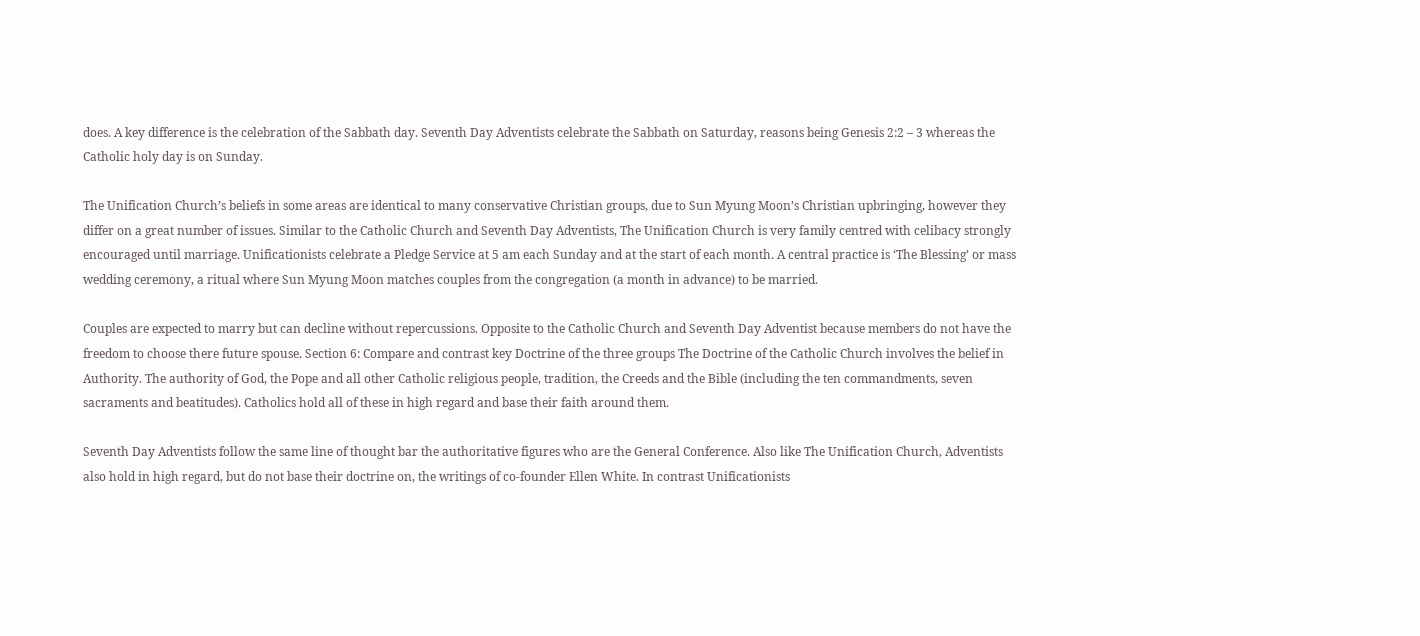does. A key difference is the celebration of the Sabbath day. Seventh Day Adventists celebrate the Sabbath on Saturday, reasons being Genesis 2:2 – 3 whereas the Catholic holy day is on Sunday.

The Unification Church’s beliefs in some areas are identical to many conservative Christian groups, due to Sun Myung Moon’s Christian upbringing, however they differ on a great number of issues. Similar to the Catholic Church and Seventh Day Adventists, The Unification Church is very family centred with celibacy strongly encouraged until marriage. Unificationists celebrate a Pledge Service at 5 am each Sunday and at the start of each month. A central practice is ‘The Blessing’ or mass wedding ceremony, a ritual where Sun Myung Moon matches couples from the congregation (a month in advance) to be married.

Couples are expected to marry but can decline without repercussions. Opposite to the Catholic Church and Seventh Day Adventist because members do not have the freedom to choose there future spouse. Section 6: Compare and contrast key Doctrine of the three groups The Doctrine of the Catholic Church involves the belief in Authority. The authority of God, the Pope and all other Catholic religious people, tradition, the Creeds and the Bible (including the ten commandments, seven sacraments and beatitudes). Catholics hold all of these in high regard and base their faith around them.

Seventh Day Adventists follow the same line of thought bar the authoritative figures who are the General Conference. Also like The Unification Church, Adventists also hold in high regard, but do not base their doctrine on, the writings of co-founder Ellen White. In contrast Unificationists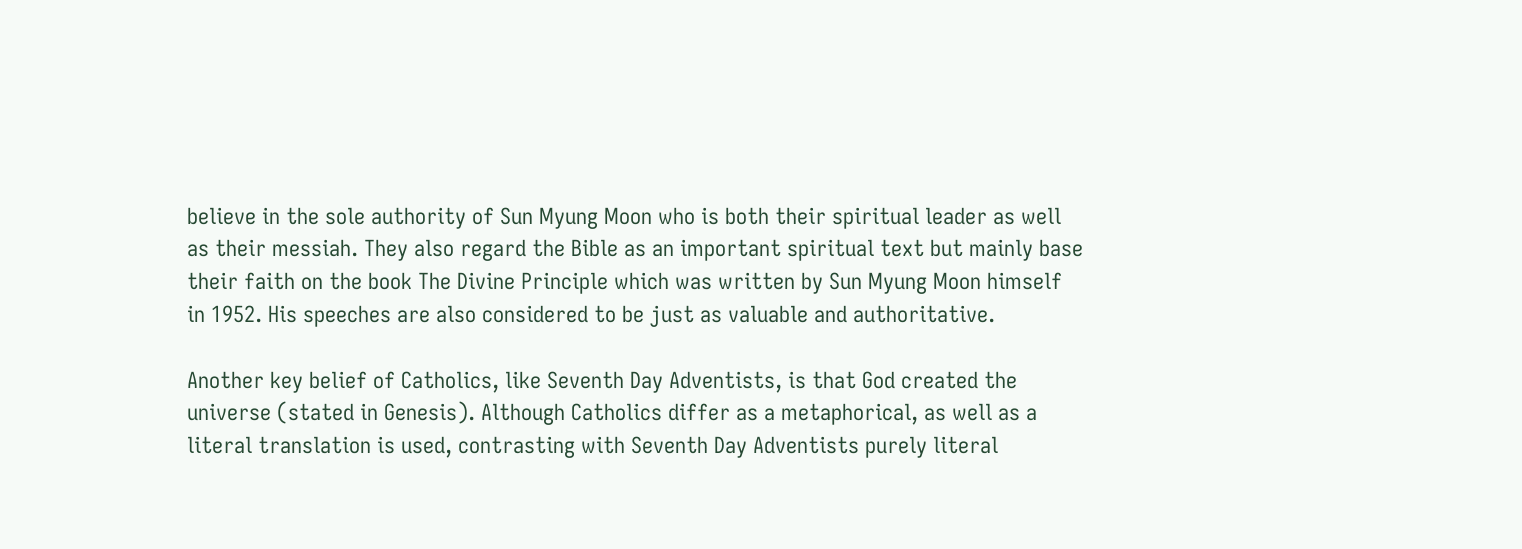believe in the sole authority of Sun Myung Moon who is both their spiritual leader as well as their messiah. They also regard the Bible as an important spiritual text but mainly base their faith on the book The Divine Principle which was written by Sun Myung Moon himself in 1952. His speeches are also considered to be just as valuable and authoritative.

Another key belief of Catholics, like Seventh Day Adventists, is that God created the universe (stated in Genesis). Although Catholics differ as a metaphorical, as well as a literal translation is used, contrasting with Seventh Day Adventists purely literal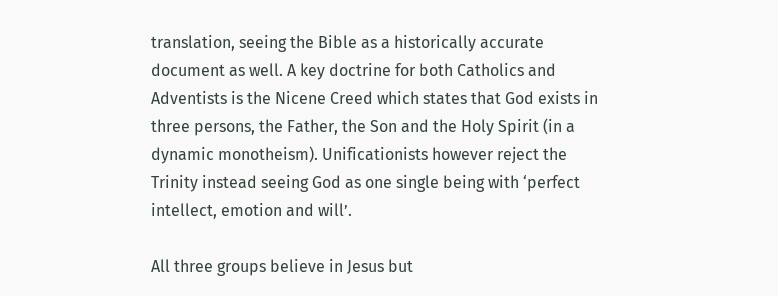translation, seeing the Bible as a historically accurate document as well. A key doctrine for both Catholics and Adventists is the Nicene Creed which states that God exists in three persons, the Father, the Son and the Holy Spirit (in a dynamic monotheism). Unificationists however reject the Trinity instead seeing God as one single being with ‘perfect intellect, emotion and will’.

All three groups believe in Jesus but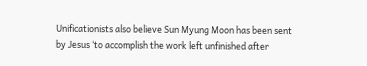Unificationists also believe Sun Myung Moon has been sent by Jesus ‘to accomplish the work left unfinished after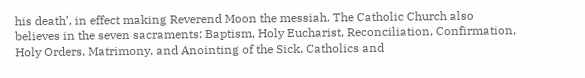his death’, in effect making Reverend Moon the messiah. The Catholic Church also believes in the seven sacraments: Baptism, Holy Eucharist, Reconciliation, Confirmation, Holy Orders, Matrimony, and Anointing of the Sick. Catholics and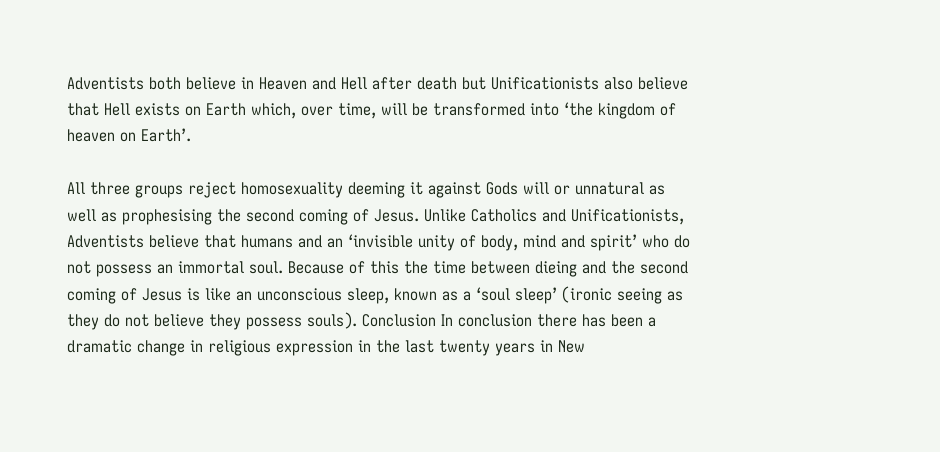Adventists both believe in Heaven and Hell after death but Unificationists also believe that Hell exists on Earth which, over time, will be transformed into ‘the kingdom of heaven on Earth’.

All three groups reject homosexuality deeming it against Gods will or unnatural as well as prophesising the second coming of Jesus. Unlike Catholics and Unificationists, Adventists believe that humans and an ‘invisible unity of body, mind and spirit’ who do not possess an immortal soul. Because of this the time between dieing and the second coming of Jesus is like an unconscious sleep, known as a ‘soul sleep’ (ironic seeing as they do not believe they possess souls). Conclusion In conclusion there has been a dramatic change in religious expression in the last twenty years in New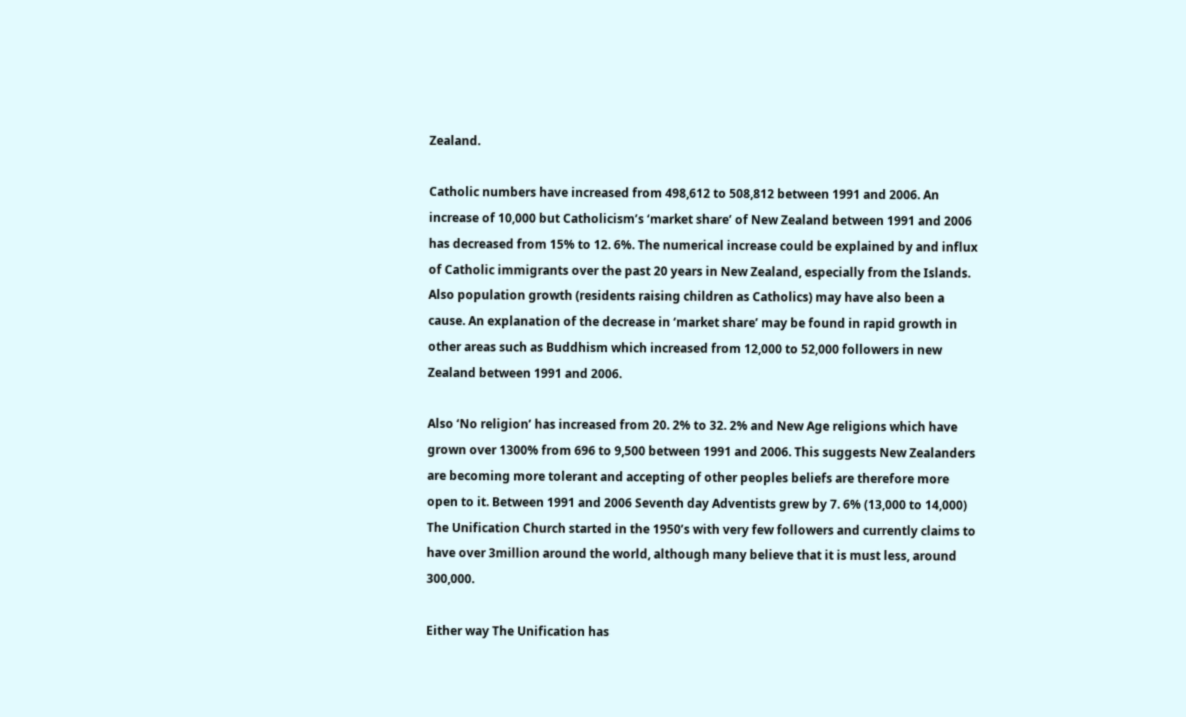Zealand.

Catholic numbers have increased from 498,612 to 508,812 between 1991 and 2006. An increase of 10,000 but Catholicism’s ‘market share’ of New Zealand between 1991 and 2006 has decreased from 15% to 12. 6%. The numerical increase could be explained by and influx of Catholic immigrants over the past 20 years in New Zealand, especially from the Islands. Also population growth (residents raising children as Catholics) may have also been a cause. An explanation of the decrease in ‘market share’ may be found in rapid growth in other areas such as Buddhism which increased from 12,000 to 52,000 followers in new Zealand between 1991 and 2006.

Also ‘No religion’ has increased from 20. 2% to 32. 2% and New Age religions which have grown over 1300% from 696 to 9,500 between 1991 and 2006. This suggests New Zealanders are becoming more tolerant and accepting of other peoples beliefs are therefore more open to it. Between 1991 and 2006 Seventh day Adventists grew by 7. 6% (13,000 to 14,000) The Unification Church started in the 1950’s with very few followers and currently claims to have over 3million around the world, although many believe that it is must less, around 300,000.

Either way The Unification has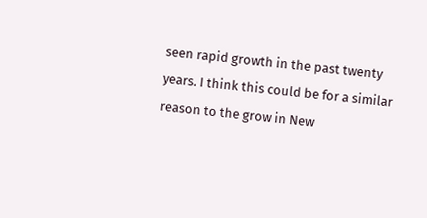seen rapid growth in the past twenty years. I think this could be for a similar reason to the grow in New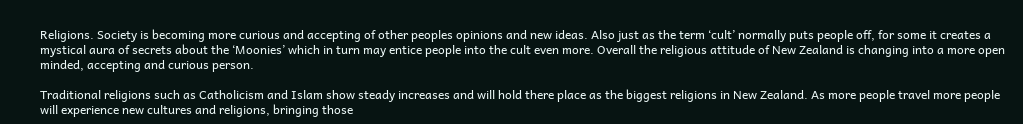Religions. Society is becoming more curious and accepting of other peoples opinions and new ideas. Also just as the term ‘cult’ normally puts people off, for some it creates a mystical aura of secrets about the ‘Moonies’ which in turn may entice people into the cult even more. Overall the religious attitude of New Zealand is changing into a more open minded, accepting and curious person.

Traditional religions such as Catholicism and Islam show steady increases and will hold there place as the biggest religions in New Zealand. As more people travel more people will experience new cultures and religions, bringing those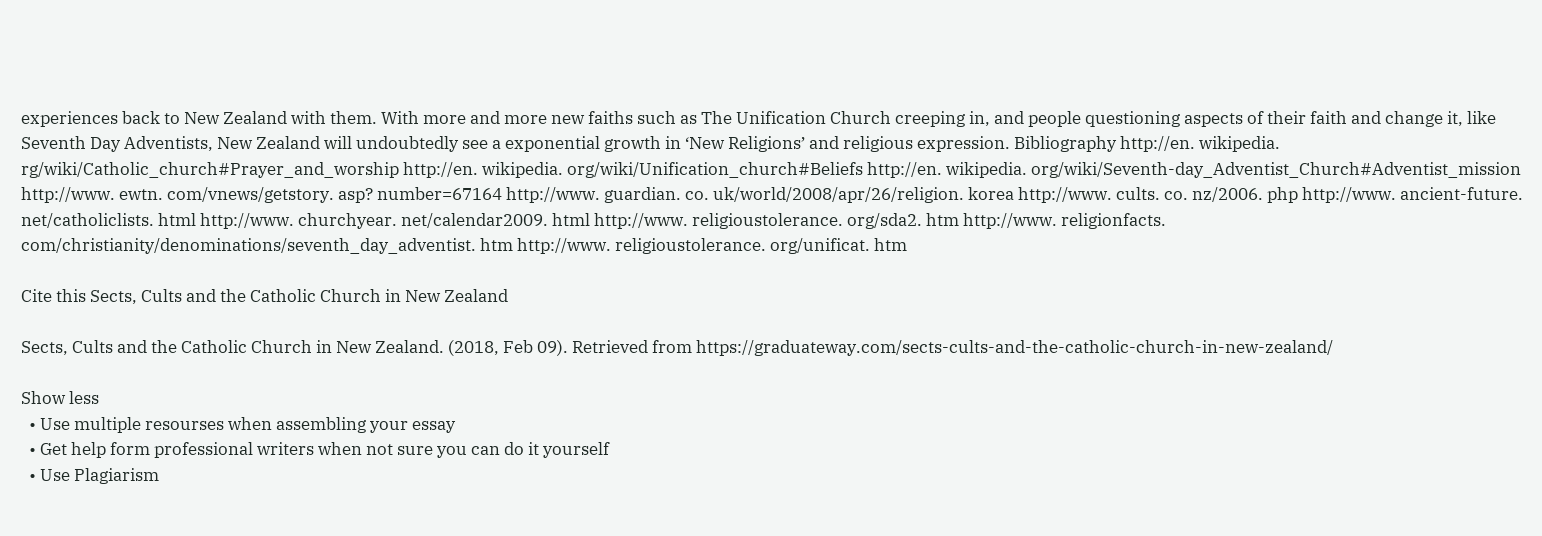experiences back to New Zealand with them. With more and more new faiths such as The Unification Church creeping in, and people questioning aspects of their faith and change it, like Seventh Day Adventists, New Zealand will undoubtedly see a exponential growth in ‘New Religions’ and religious expression. Bibliography http://en. wikipedia. rg/wiki/Catholic_church#Prayer_and_worship http://en. wikipedia. org/wiki/Unification_church#Beliefs http://en. wikipedia. org/wiki/Seventh-day_Adventist_Church#Adventist_mission http://www. ewtn. com/vnews/getstory. asp? number=67164 http://www. guardian. co. uk/world/2008/apr/26/religion. korea http://www. cults. co. nz/2006. php http://www. ancient-future. net/catholiclists. html http://www. churchyear. net/calendar2009. html http://www. religioustolerance. org/sda2. htm http://www. religionfacts. com/christianity/denominations/seventh_day_adventist. htm http://www. religioustolerance. org/unificat. htm

Cite this Sects, Cults and the Catholic Church in New Zealand

Sects, Cults and the Catholic Church in New Zealand. (2018, Feb 09). Retrieved from https://graduateway.com/sects-cults-and-the-catholic-church-in-new-zealand/

Show less
  • Use multiple resourses when assembling your essay
  • Get help form professional writers when not sure you can do it yourself
  • Use Plagiarism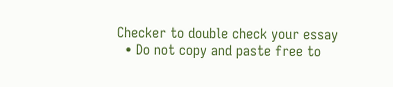Checker to double check your essay
  • Do not copy and paste free to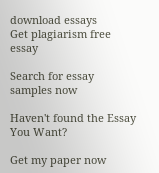download essays
Get plagiarism free essay

Search for essay samples now

Haven't found the Essay You Want?

Get my paper now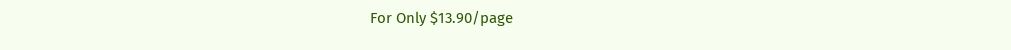For Only $13.90/page